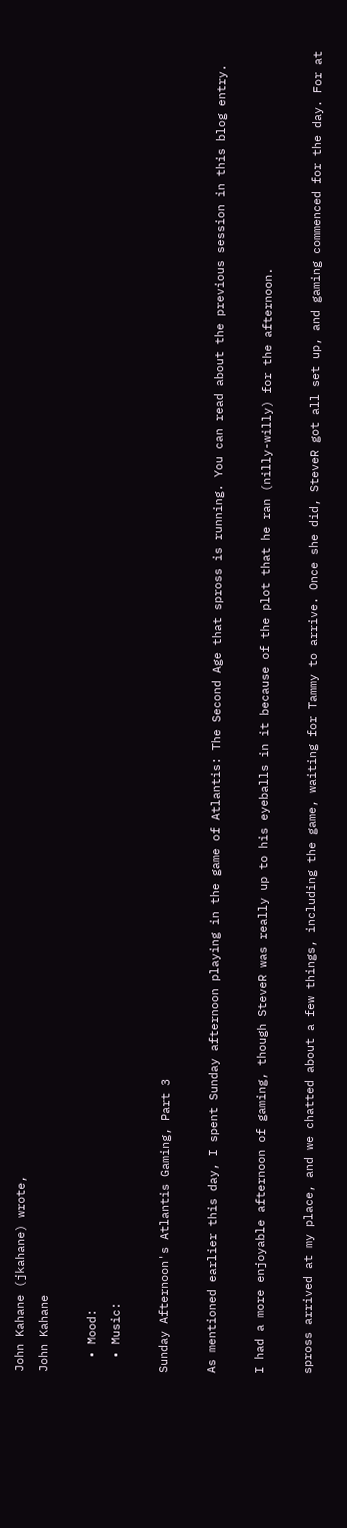John Kahane (jkahane) wrote,
John Kahane

  • Mood:
  • Music:

Sunday Afternoon's Atlantis Gaming, Part 3

As mentioned earlier this day, I spent Sunday afternoon playing in the game of Atlantis: The Second Age that spross is running. You can read about the previous session in this blog entry.

I had a more enjoyable afternoon of gaming, though SteveR was really up to his eyeballs in it because of the plot that he ran (nilly-willy) for the afternoon.

spross arrived at my place, and we chatted about a few things, including the game, waiting for Tammy to arrive. Once she did, SteveR got all set up, and gaming commenced for the day. For at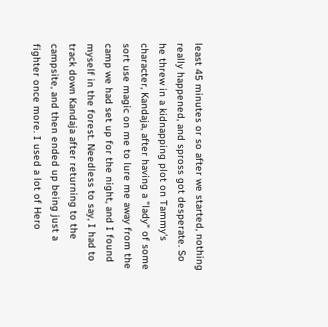least 45 minutes or so after we started, nothing really happened, and spross got desperate. So he threw in a kidnapping plot on Tammy's character, Kandaja, after having a "lady" of some sort use magic on me to lure me away from the camp we had set up for the night, and I found myself in the forest. Needless to say, I had to track down Kandaja after returning to the campsite, and then ended up being just a fighter once more. I used a lot of Hero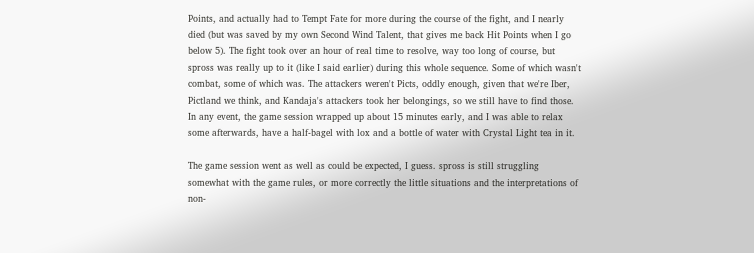Points, and actually had to Tempt Fate for more during the course of the fight, and I nearly died (but was saved by my own Second Wind Talent, that gives me back Hit Points when I go below 5). The fight took over an hour of real time to resolve, way too long of course, but spross was really up to it (like I said earlier) during this whole sequence. Some of which wasn't combat, some of which was. The attackers weren't Picts, oddly enough, given that we're Iber, Pictland we think, and Kandaja's attackers took her belongings, so we still have to find those. In any event, the game session wrapped up about 15 minutes early, and I was able to relax some afterwards, have a half-bagel with lox and a bottle of water with Crystal Light tea in it.

The game session went as well as could be expected, I guess. spross is still struggling somewhat with the game rules, or more correctly the little situations and the interpretations of non-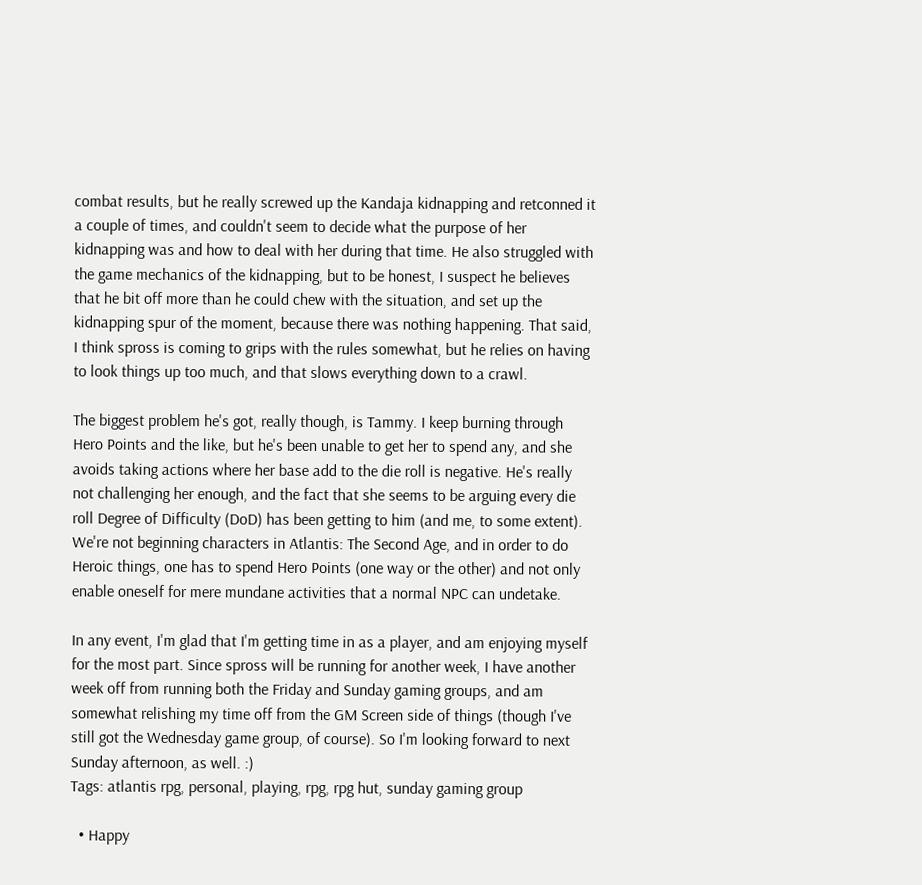combat results, but he really screwed up the Kandaja kidnapping and retconned it a couple of times, and couldn't seem to decide what the purpose of her kidnapping was and how to deal with her during that time. He also struggled with the game mechanics of the kidnapping, but to be honest, I suspect he believes that he bit off more than he could chew with the situation, and set up the kidnapping spur of the moment, because there was nothing happening. That said, I think spross is coming to grips with the rules somewhat, but he relies on having to look things up too much, and that slows everything down to a crawl.

The biggest problem he's got, really though, is Tammy. I keep burning through Hero Points and the like, but he's been unable to get her to spend any, and she avoids taking actions where her base add to the die roll is negative. He's really not challenging her enough, and the fact that she seems to be arguing every die roll Degree of Difficulty (DoD) has been getting to him (and me, to some extent). We're not beginning characters in Atlantis: The Second Age, and in order to do Heroic things, one has to spend Hero Points (one way or the other) and not only enable oneself for mere mundane activities that a normal NPC can undetake.

In any event, I'm glad that I'm getting time in as a player, and am enjoying myself for the most part. Since spross will be running for another week, I have another week off from running both the Friday and Sunday gaming groups, and am somewhat relishing my time off from the GM Screen side of things (though I've still got the Wednesday game group, of course). So I'm looking forward to next Sunday afternoon, as well. :)
Tags: atlantis rpg, personal, playing, rpg, rpg hut, sunday gaming group

  • Happy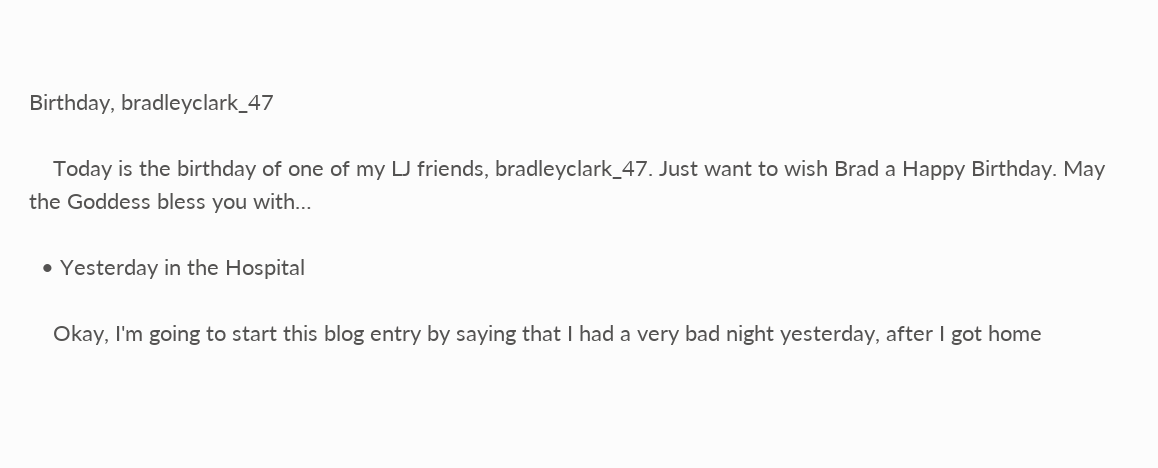Birthday, bradleyclark_47

    Today is the birthday of one of my LJ friends, bradleyclark_47. Just want to wish Brad a Happy Birthday. May the Goddess bless you with…

  • Yesterday in the Hospital

    Okay, I'm going to start this blog entry by saying that I had a very bad night yesterday, after I got home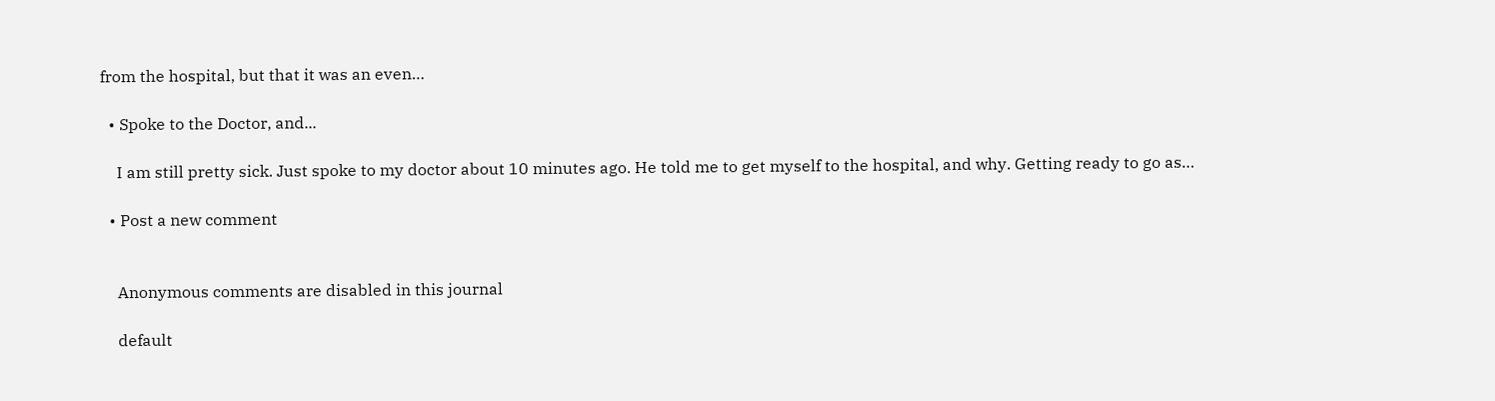from the hospital, but that it was an even…

  • Spoke to the Doctor, and...

    I am still pretty sick. Just spoke to my doctor about 10 minutes ago. He told me to get myself to the hospital, and why. Getting ready to go as…

  • Post a new comment


    Anonymous comments are disabled in this journal

    default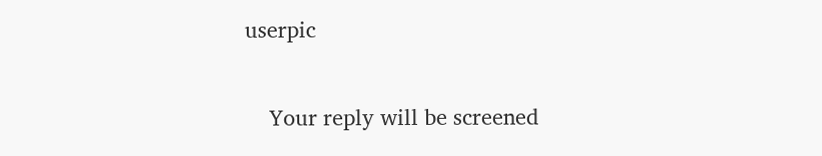userpic

    Your reply will be screened